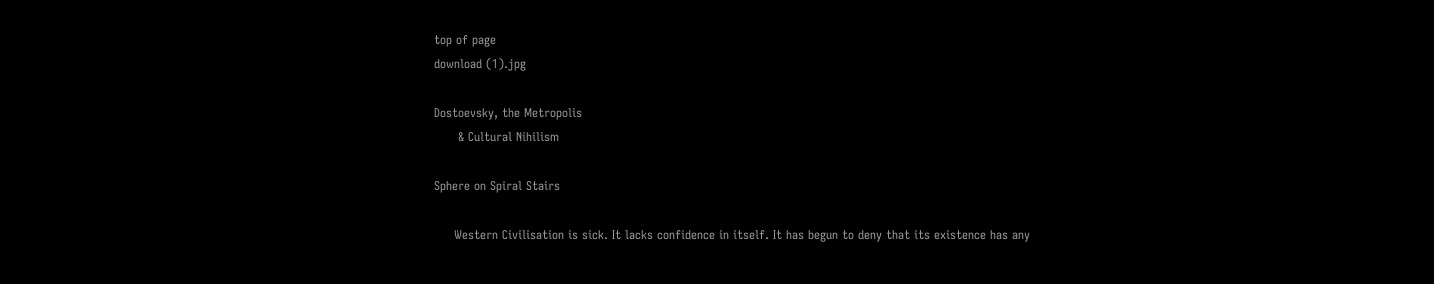top of page
download (1).jpg

Dostoevsky, the Metropolis
      & Cultural Nihilism

Sphere on Spiral Stairs

     Western Civilisation is sick. It lacks confidence in itself. It has begun to deny that its existence has any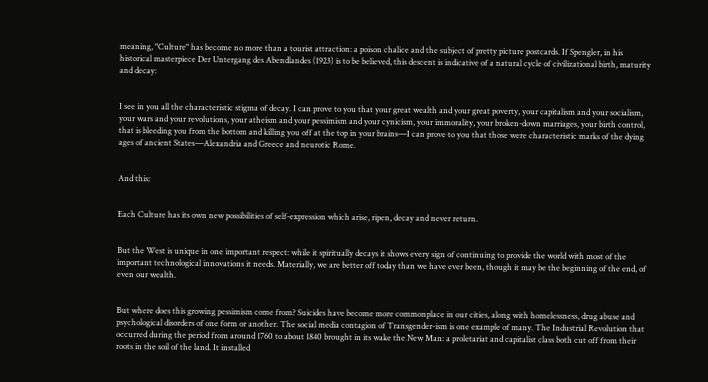meaning, "Culture" has become no more than a tourist attraction: a poison chalice and the subject of pretty picture postcards. If Spengler, in his historical masterpiece Der Untergang des Abendlandes (1923) is to be believed, this descent is indicative of a natural cycle of civilizational birth, maturity and decay:


I see in you all the characteristic stigma of decay. I can prove to you that your great wealth and your great poverty, your capitalism and your socialism, your wars and your revolutions, your atheism and your pessimism and your cynicism, your immorality, your broken-down marriages, your birth control, that is bleeding you from the bottom and killing you off at the top in your brains―I can prove to you that those were characteristic marks of the dying ages of ancient States―Alexandria and Greece and neurotic Rome.


And this:


Each Culture has its own new possibilities of self-expression which arise, ripen, decay and never return.


But the West is unique in one important respect: while it spiritually decays it shows every sign of continuing to provide the world with most of the important technological innovations it needs. Materially, we are better off today than we have ever been, though it may be the beginning of the end, of even our wealth.


But where does this growing pessimism come from? Suicides have become more commonplace in our cities, along with homelessness, drug abuse and psychological disorders of one form or another. The social media contagion of Transgender-ism is one example of many. The Industrial Revolution that occurred during the period from around 1760 to about 1840 brought in its wake the New Man: a proletariat and capitalist class both cut off from their roots in the soil of the land. It installed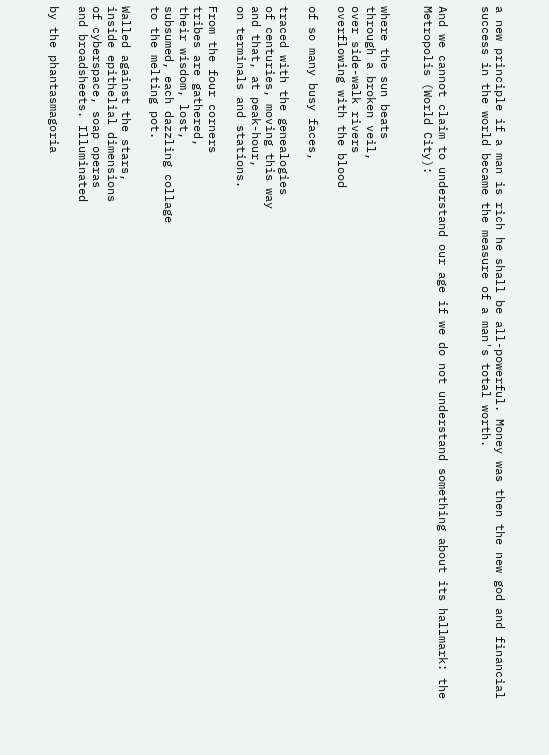a new principle if a man is rich he shall be all-powerful. Money was then the new god and financial success in the world became the measure of a man's total worth.


And we cannot claim to understand our age if we do not understand something about its hallmark: the Metropolis (World City):


where the sun beats
through a broken veil,
over side-walk rivers
overflowing with the blood

of so many busy faces,

traced with the genealogies
of centuries, moving this way
and that, at peak-hour,
on terminals and stations.

From the four corners
tribes are gathered,
their wisdom, lost,
subsumed, each dazzling collage
to the melting pot.

Walled against the stars,
inside epithelial dimensions
of cyberspace, soap operas
and broadsheets. Illuminated

by the phantasmagoria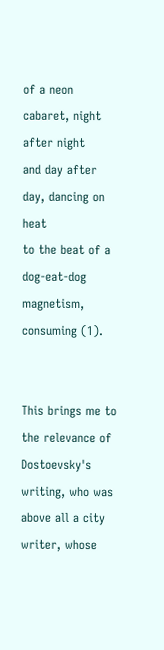of a neon cabaret, night after night
and day after day, dancing on heat
to the beat of a dog-eat-dog
magnetism, consuming (1).


This brings me to the relevance of Dostoevsky's writing, who was above all a city writer, whose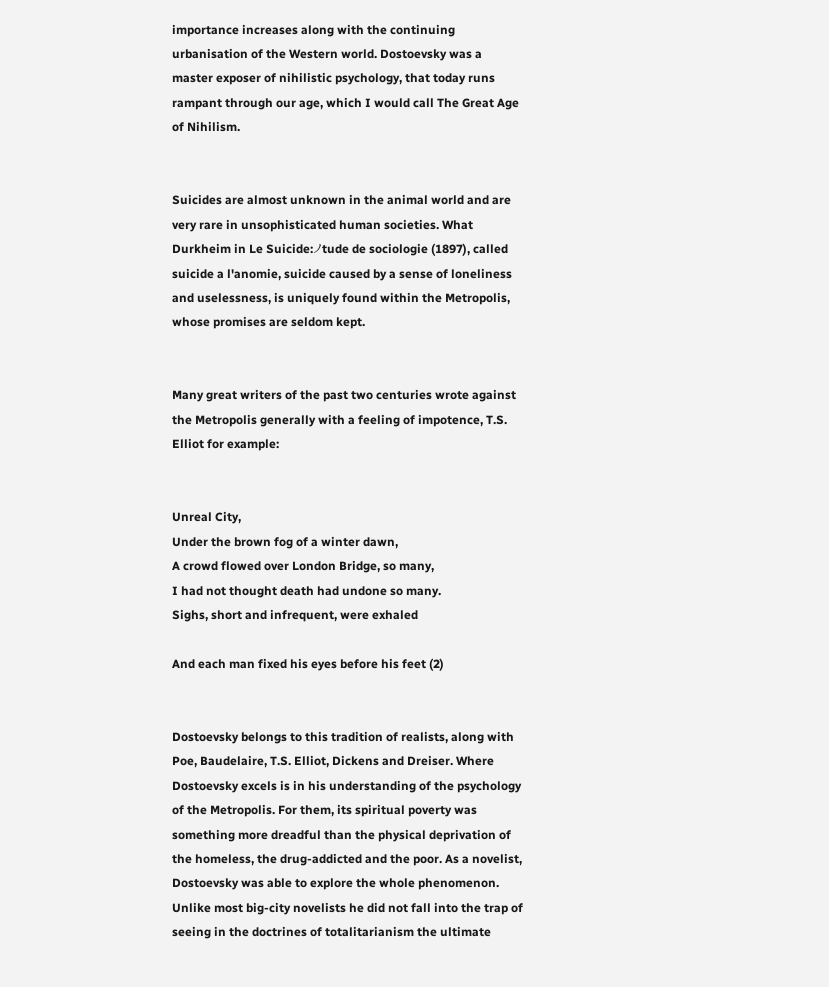importance increases along with the continuing urbanisation of the Western world. Dostoevsky was a master exposer of nihilistic psychology, that today runs rampant through our age, which I would call The Great Age of Nihilism.


Suicides are almost unknown in the animal world and are very rare in unsophisticated human societies. What Durkheim in Le Suicide:ノtude de sociologie (1897), called suicide a l'anomie, suicide caused by a sense of loneliness and uselessness, is uniquely found within the Metropolis, whose promises are seldom kept.


Many great writers of the past two centuries wrote against the Metropolis generally with a feeling of impotence, T.S. Elliot for example:


Unreal City,
Under the brown fog of a winter dawn,
A crowd flowed over London Bridge, so many,
I had not thought death had undone so many.
Sighs, short and infrequent, were exhaled

And each man fixed his eyes before his feet (2)


Dostoevsky belongs to this tradition of realists, along with Poe, Baudelaire, T.S. Elliot, Dickens and Dreiser. Where Dostoevsky excels is in his understanding of the psychology of the Metropolis. For them, its spiritual poverty was something more dreadful than the physical deprivation of the homeless, the drug-addicted and the poor. As a novelist, Dostoevsky was able to explore the whole phenomenon. Unlike most big-city novelists he did not fall into the trap of seeing in the doctrines of totalitarianism the ultimate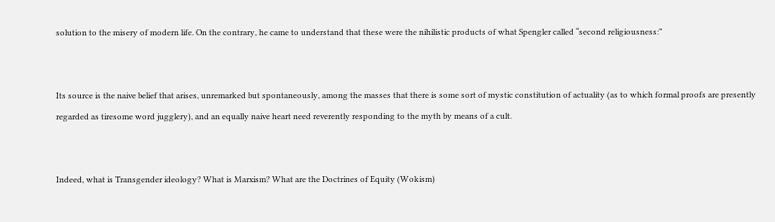solution to the misery of modern life. On the contrary, he came to understand that these were the nihilistic products of what Spengler called “second religiousness:”


Its source is the naive belief that arises, unremarked but spontaneously, among the masses that there is some sort of mystic constitution of actuality (as to which formal proofs are presently regarded as tiresome word jugglery), and an equally naive heart need reverently responding to the myth by means of a cult.


Indeed, what is Transgender ideology? What is Marxism? What are the Doctrines of Equity (Wokism)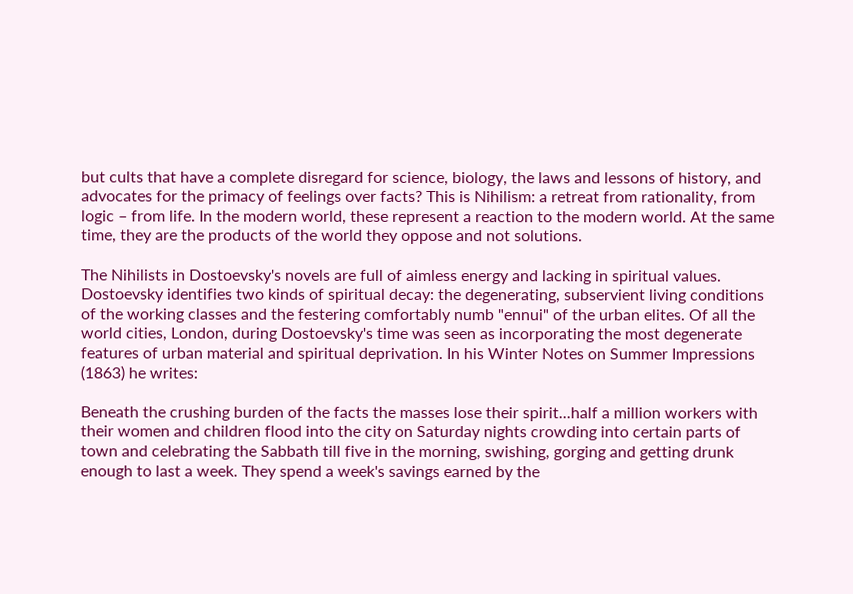but cults that have a complete disregard for science, biology, the laws and lessons of history, and advocates for the primacy of feelings over facts? This is Nihilism: a retreat from rationality, from logic – from life. In the modern world, these represent a reaction to the modern world. At the same time, they are the products of the world they oppose and not solutions.

The Nihilists in Dostoevsky's novels are full of aimless energy and lacking in spiritual values. Dostoevsky identifies two kinds of spiritual decay: the degenerating, subservient living conditions of the working classes and the festering comfortably numb "ennui" of the urban elites. Of all the world cities, London, during Dostoevsky's time was seen as incorporating the most degenerate features of urban material and spiritual deprivation. In his Winter Notes on Summer Impressions (1863) he writes:

Beneath the crushing burden of the facts the masses lose their spirit...half a million workers with their women and children flood into the city on Saturday nights crowding into certain parts of town and celebrating the Sabbath till five in the morning, swishing, gorging and getting drunk enough to last a week. They spend a week's savings earned by the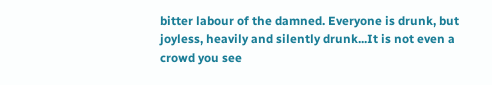bitter labour of the damned. Everyone is drunk, but joyless, heavily and silently drunk...It is not even a crowd you see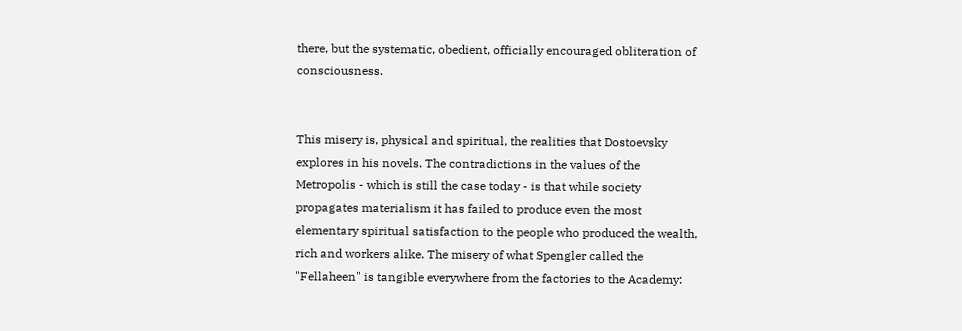there, but the systematic, obedient, officially encouraged obliteration of consciousness.


This misery is, physical and spiritual, the realities that Dostoevsky explores in his novels. The contradictions in the values of the Metropolis - which is still the case today - is that while society propagates materialism it has failed to produce even the most elementary spiritual satisfaction to the people who produced the wealth, rich and workers alike. The misery of what Spengler called the "Fellaheen" is tangible everywhere from the factories to the Academy: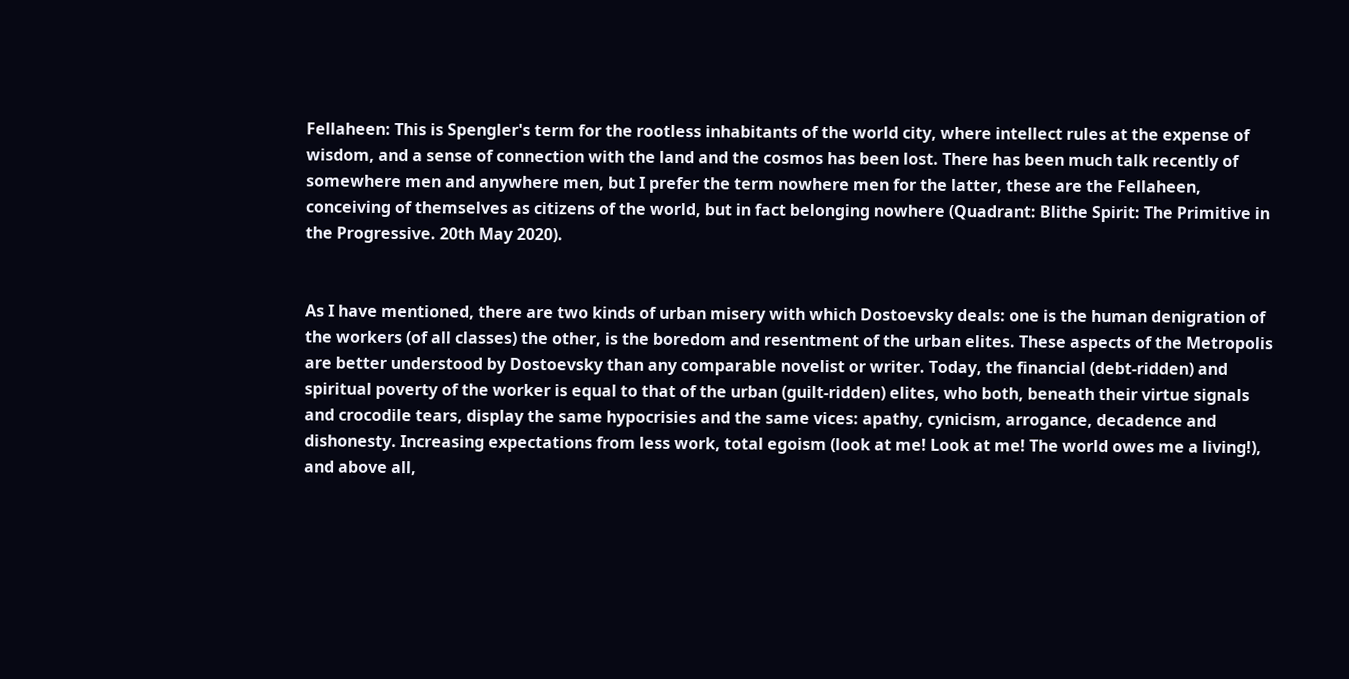Fellaheen: This is Spengler's term for the rootless inhabitants of the world city, where intellect rules at the expense of wisdom, and a sense of connection with the land and the cosmos has been lost. There has been much talk recently of somewhere men and anywhere men, but I prefer the term nowhere men for the latter, these are the Fellaheen, conceiving of themselves as citizens of the world, but in fact belonging nowhere (Quadrant: Blithe Spirit: The Primitive in the Progressive. 20th May 2020).


As I have mentioned, there are two kinds of urban misery with which Dostoevsky deals: one is the human denigration of the workers (of all classes) the other, is the boredom and resentment of the urban elites. These aspects of the Metropolis are better understood by Dostoevsky than any comparable novelist or writer. Today, the financial (debt-ridden) and spiritual poverty of the worker is equal to that of the urban (guilt-ridden) elites, who both, beneath their virtue signals and crocodile tears, display the same hypocrisies and the same vices: apathy, cynicism, arrogance, decadence and dishonesty. Increasing expectations from less work, total egoism (look at me! Look at me! The world owes me a living!), and above all,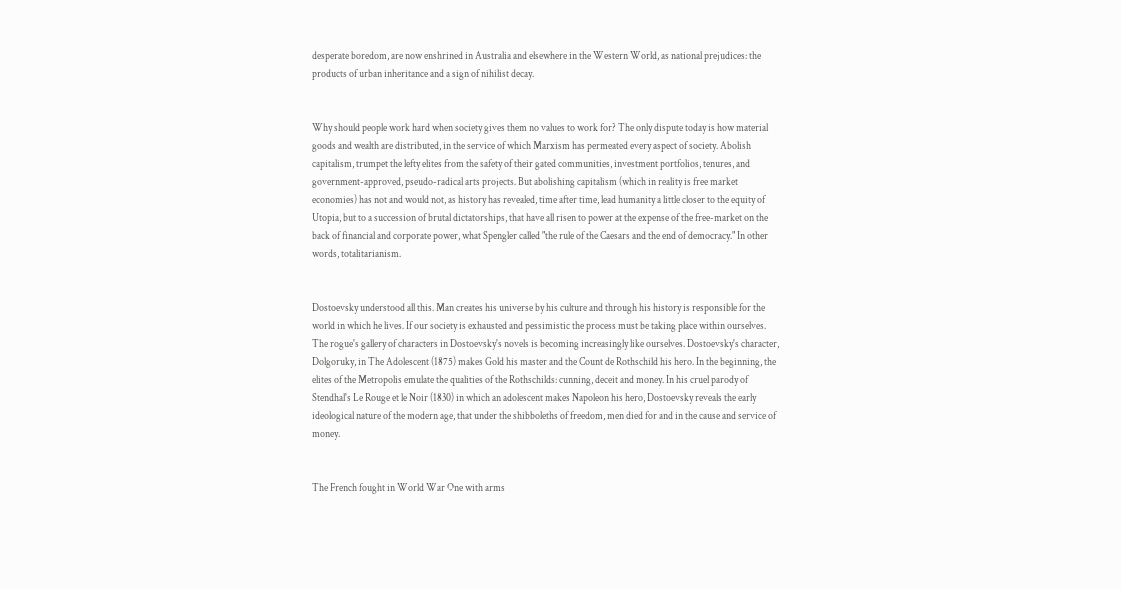desperate boredom, are now enshrined in Australia and elsewhere in the Western World, as national prejudices: the products of urban inheritance and a sign of nihilist decay.


Why should people work hard when society gives them no values to work for? The only dispute today is how material goods and wealth are distributed, in the service of which Marxism has permeated every aspect of society. Abolish capitalism, trumpet the lefty elites from the safety of their gated communities, investment portfolios, tenures, and government-approved, pseudo-radical arts projects. But abolishing capitalism (which in reality is free market economies) has not and would not, as history has revealed, time after time, lead humanity a little closer to the equity of Utopia, but to a succession of brutal dictatorships, that have all risen to power at the expense of the free-market on the back of financial and corporate power, what Spengler called "the rule of the Caesars and the end of democracy." In other words, totalitarianism.


Dostoevsky understood all this. Man creates his universe by his culture and through his history is responsible for the world in which he lives. If our society is exhausted and pessimistic the process must be taking place within ourselves. The rogue's gallery of characters in Dostoevsky's novels is becoming increasingly like ourselves. Dostoevsky's character, Dolgoruky, in The Adolescent (1875) makes Gold his master and the Count de Rothschild his hero. In the beginning, the elites of the Metropolis emulate the qualities of the Rothschilds: cunning, deceit and money. In his cruel parody of Stendhal's Le Rouge et le Noir (1830) in which an adolescent makes Napoleon his hero, Dostoevsky reveals the early ideological nature of the modern age, that under the shibboleths of freedom, men died for and in the cause and service of money.


The French fought in World War One with arms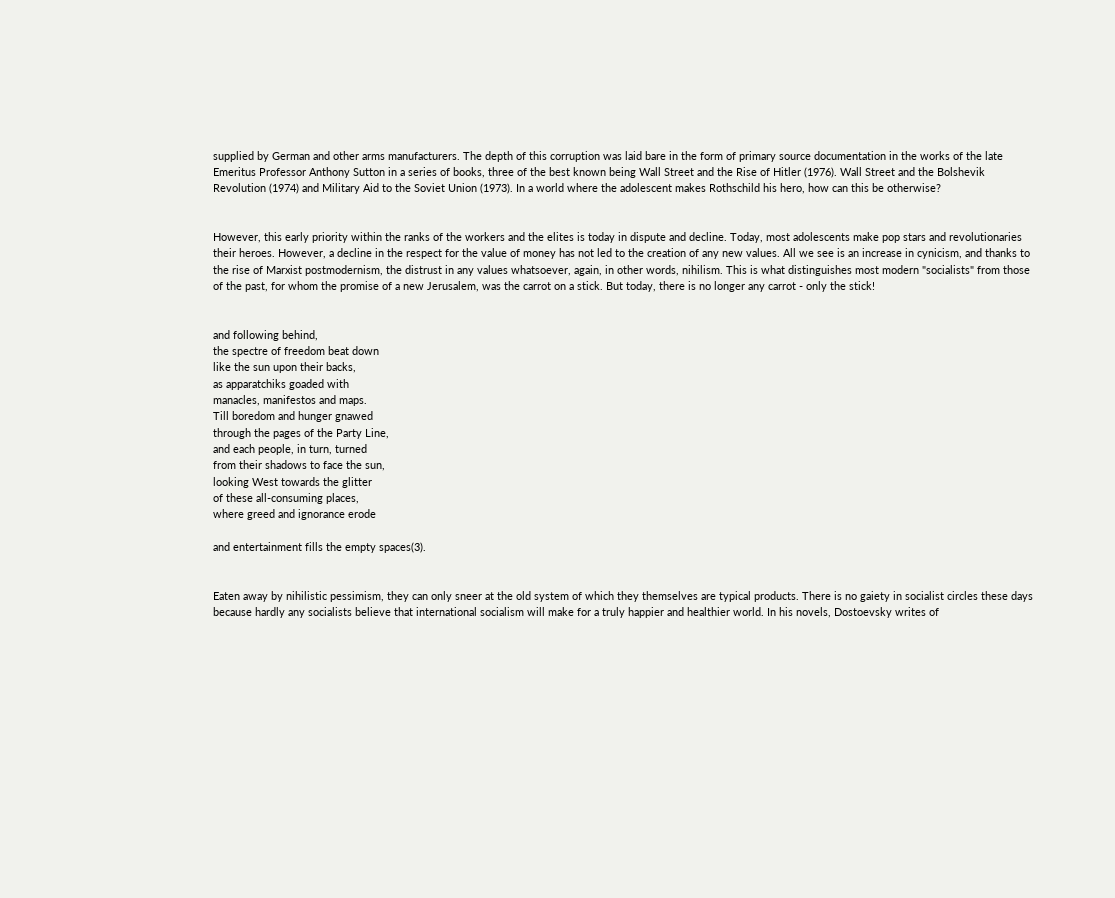supplied by German and other arms manufacturers. The depth of this corruption was laid bare in the form of primary source documentation in the works of the late Emeritus Professor Anthony Sutton in a series of books, three of the best known being Wall Street and the Rise of Hitler (1976). Wall Street and the Bolshevik Revolution (1974) and Military Aid to the Soviet Union (1973). In a world where the adolescent makes Rothschild his hero, how can this be otherwise?


However, this early priority within the ranks of the workers and the elites is today in dispute and decline. Today, most adolescents make pop stars and revolutionaries their heroes. However, a decline in the respect for the value of money has not led to the creation of any new values. All we see is an increase in cynicism, and thanks to the rise of Marxist postmodernism, the distrust in any values whatsoever, again, in other words, nihilism. This is what distinguishes most modern "socialists" from those of the past, for whom the promise of a new Jerusalem, was the carrot on a stick. But today, there is no longer any carrot - only the stick!


and following behind,
the spectre of freedom beat down
like the sun upon their backs,
as apparatchiks goaded with
manacles, manifestos and maps.
Till boredom and hunger gnawed
through the pages of the Party Line,
and each people, in turn, turned
from their shadows to face the sun,
looking West towards the glitter
of these all-consuming places,
where greed and ignorance erode

and entertainment fills the empty spaces(3).


Eaten away by nihilistic pessimism, they can only sneer at the old system of which they themselves are typical products. There is no gaiety in socialist circles these days because hardly any socialists believe that international socialism will make for a truly happier and healthier world. In his novels, Dostoevsky writes of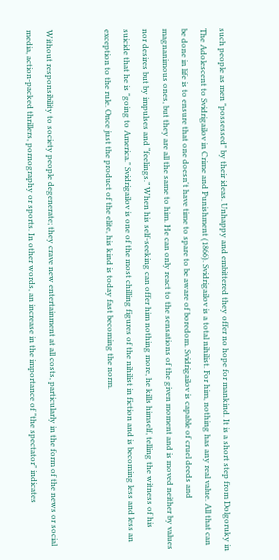such people as men "possessed" by their ideas. Unhappy and embittered they offer no hope for mankind. It is a short step from Dolgoruky in The Adolescent to Svidrigailov in Crime and Punishment (1866). Svidrigailov is a total nihilist. For him, nothing has any real value. All that can be done in life is to ensure that one doesn't have time to spare to be aware of boredom. Svidrigailov is capable of cruel deeds and magnanimous ones, but they are all the same to him. He can only react to the sensations of the given moment and is moved neither by values nor desires but by impulses and “feelings.” When his self-seeking can offer him nothing more, he kills himself, telling the witness of his suicide that he is "going to America." Svidrigailov is one of the most chilling figures of the nihilist in fiction and is becoming less and less an exception to the rule. Once just the product of the elite, his kind is today fast becoming the norm.


Without responsibility to society people degenerate; they crave new entertainment at all costs, particularly in the form of the news or social media, action-packed thrillers, pornography or sports. In other words, an increase in the importance of "the spectator" indicates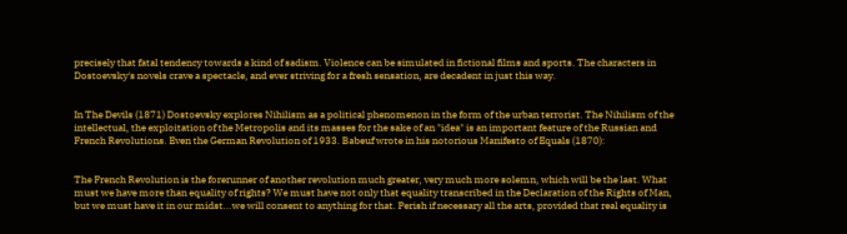precisely that fatal tendency towards a kind of sadism. Violence can be simulated in fictional films and sports. The characters in Dostoevsky's novels crave a spectacle, and ever striving for a fresh sensation, are decadent in just this way.


In The Devils (1871) Dostoevsky explores Nihilism as a political phenomenon in the form of the urban terrorist. The Nihilism of the intellectual, the exploitation of the Metropolis and its masses for the sake of an "idea" is an important feature of the Russian and French Revolutions. Even the German Revolution of 1933. Babeuf wrote in his notorious Manifesto of Equals (1870):


The French Revolution is the forerunner of another revolution much greater, very much more solemn, which will be the last. What must we have more than equality of rights? We must have not only that equality transcribed in the Declaration of the Rights of Man, but we must have it in our midst...we will consent to anything for that. Perish if necessary all the arts, provided that real equality is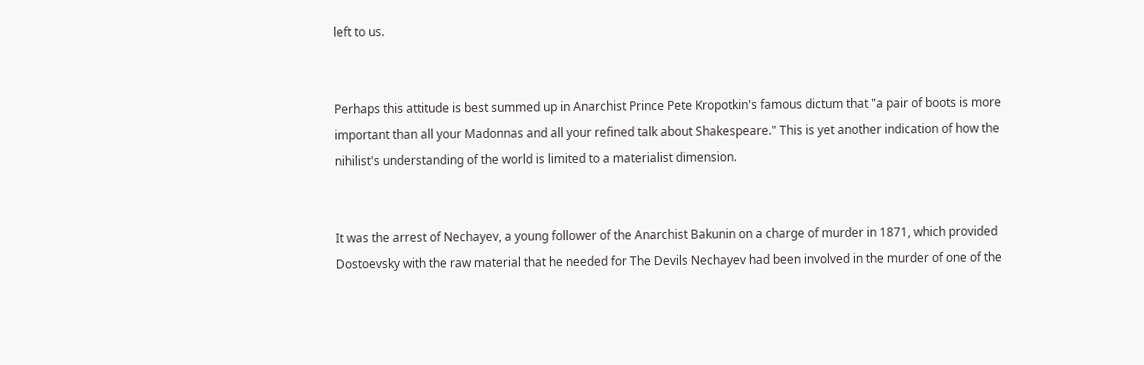left to us.


Perhaps this attitude is best summed up in Anarchist Prince Pete Kropotkin's famous dictum that "a pair of boots is more important than all your Madonnas and all your refined talk about Shakespeare." This is yet another indication of how the nihilist's understanding of the world is limited to a materialist dimension.


It was the arrest of Nechayev, a young follower of the Anarchist Bakunin on a charge of murder in 1871, which provided Dostoevsky with the raw material that he needed for The Devils Nechayev had been involved in the murder of one of the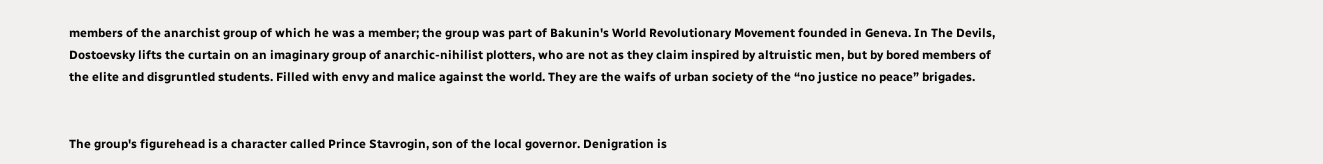members of the anarchist group of which he was a member; the group was part of Bakunin's World Revolutionary Movement founded in Geneva. In The Devils, Dostoevsky lifts the curtain on an imaginary group of anarchic-nihilist plotters, who are not as they claim inspired by altruistic men, but by bored members of the elite and disgruntled students. Filled with envy and malice against the world. They are the waifs of urban society of the “no justice no peace” brigades.


The group's figurehead is a character called Prince Stavrogin, son of the local governor. Denigration is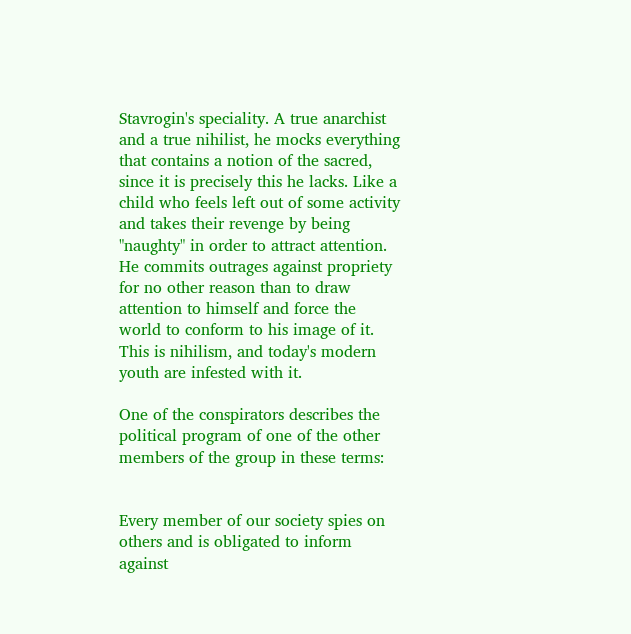Stavrogin's speciality. A true anarchist and a true nihilist, he mocks everything that contains a notion of the sacred, since it is precisely this he lacks. Like a child who feels left out of some activity and takes their revenge by being "naughty" in order to attract attention. He commits outrages against propriety for no other reason than to draw attention to himself and force the world to conform to his image of it. This is nihilism, and today's modern youth are infested with it.

One of the conspirators describes the political program of one of the other members of the group in these terms:


Every member of our society spies on others and is obligated to inform against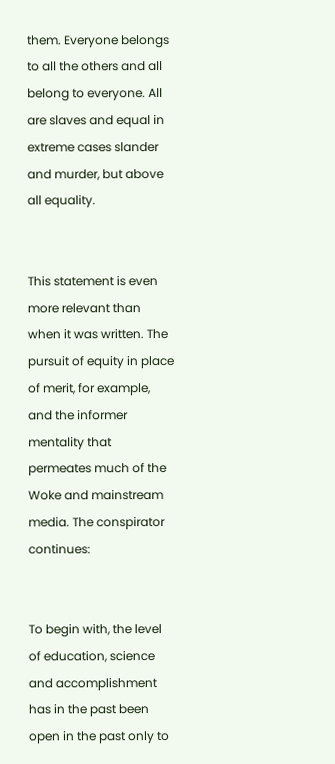them. Everyone belongs to all the others and all belong to everyone. All are slaves and equal in extreme cases slander and murder, but above all equality.


This statement is even more relevant than when it was written. The pursuit of equity in place of merit, for example, and the informer mentality that permeates much of the Woke and mainstream media. The conspirator continues:


To begin with, the level of education, science and accomplishment has in the past been open in the past only to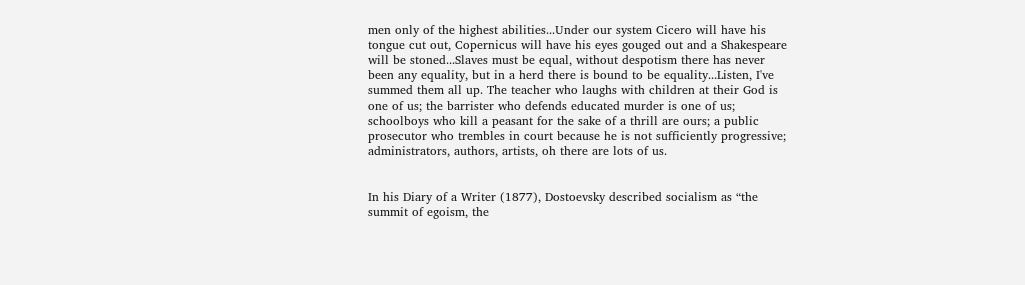men only of the highest abilities...Under our system Cicero will have his tongue cut out, Copernicus will have his eyes gouged out and a Shakespeare will be stoned...Slaves must be equal, without despotism there has never been any equality, but in a herd there is bound to be equality...Listen, I've summed them all up. The teacher who laughs with children at their God is one of us; the barrister who defends educated murder is one of us; schoolboys who kill a peasant for the sake of a thrill are ours; a public prosecutor who trembles in court because he is not sufficiently progressive; administrators, authors, artists, oh there are lots of us.


In his Diary of a Writer (1877), Dostoevsky described socialism as “the summit of egoism, the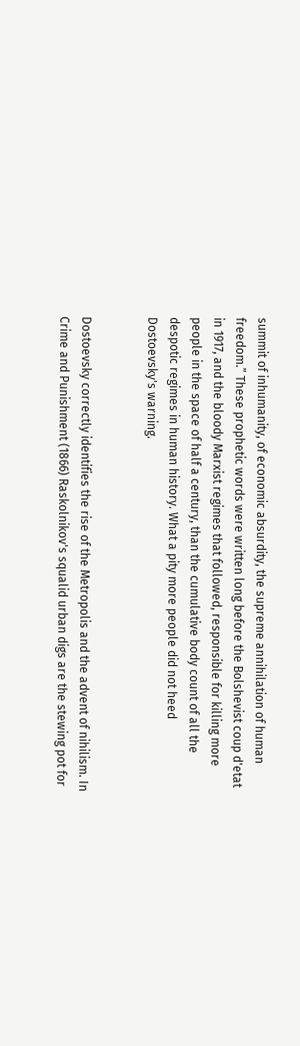summit of inhumanity, of economic absurdity, the supreme annihilation of human freedom.” These prophetic words were written long before the Bolshevist coup d'etat in 1917, and the bloody Marxist regimes that followed, responsible for killing more people in the space of half a century, than the cumulative body count of all the despotic regimes in human history. What a pity more people did not heed Dostoevsky's warning.


Dostoevsky correctly identifies the rise of the Metropolis and the advent of nihilism. In Crime and Punishment (1866) Raskolnikov's squalid urban digs are the stewing pot for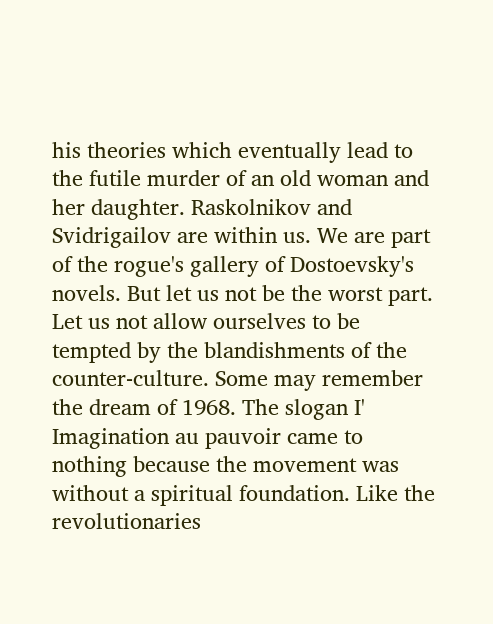his theories which eventually lead to the futile murder of an old woman and her daughter. Raskolnikov and Svidrigailov are within us. We are part of the rogue's gallery of Dostoevsky's novels. But let us not be the worst part. Let us not allow ourselves to be tempted by the blandishments of the counter-culture. Some may remember the dream of 1968. The slogan I' Imagination au pauvoir came to nothing because the movement was without a spiritual foundation. Like the revolutionaries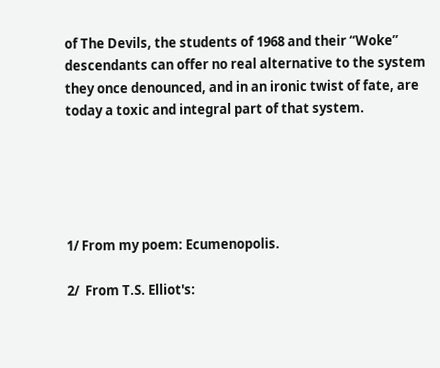of The Devils, the students of 1968 and their “Woke” descendants can offer no real alternative to the system they once denounced, and in an ironic twist of fate, are today a toxic and integral part of that system.





1/ From my poem: Ecumenopolis.

2/  From T.S. Elliot's: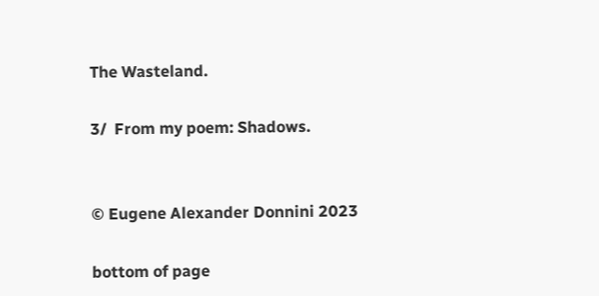The Wasteland.

3/  From my poem: Shadows.


© Eugene Alexander Donnini 2023

bottom of page